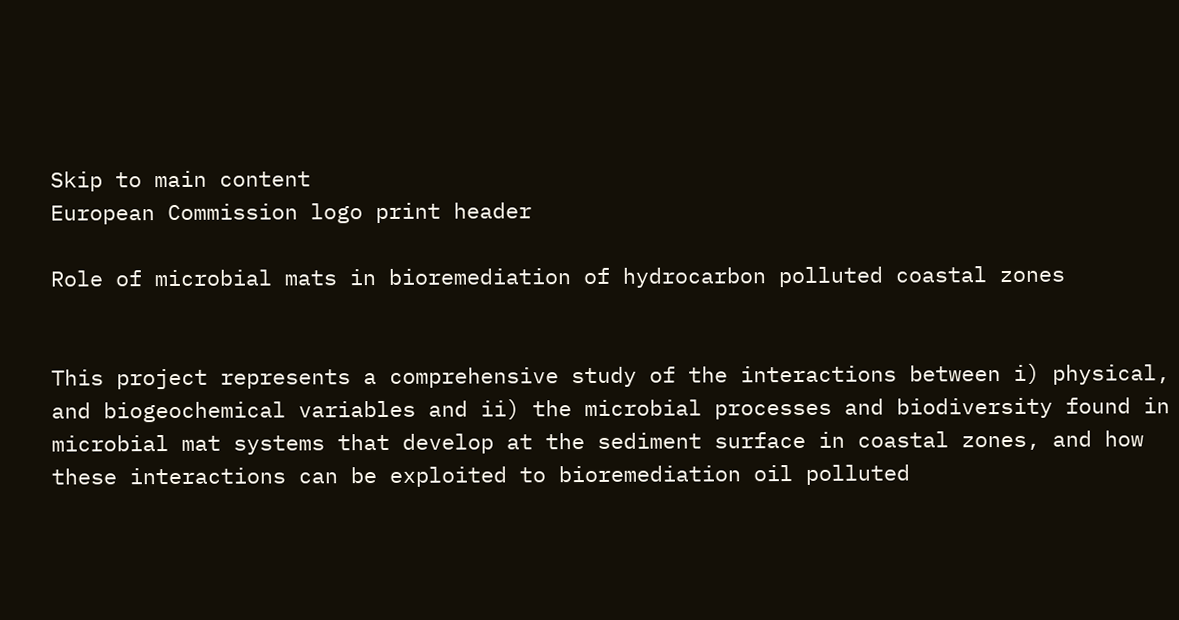Skip to main content
European Commission logo print header

Role of microbial mats in bioremediation of hydrocarbon polluted coastal zones


This project represents a comprehensive study of the interactions between i) physical, and biogeochemical variables and ii) the microbial processes and biodiversity found in microbial mat systems that develop at the sediment surface in coastal zones, and how these interactions can be exploited to bioremediation oil polluted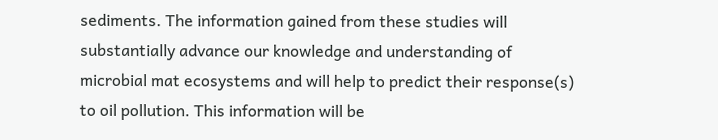sediments. The information gained from these studies will substantially advance our knowledge and understanding of microbial mat ecosystems and will help to predict their response(s) to oil pollution. This information will be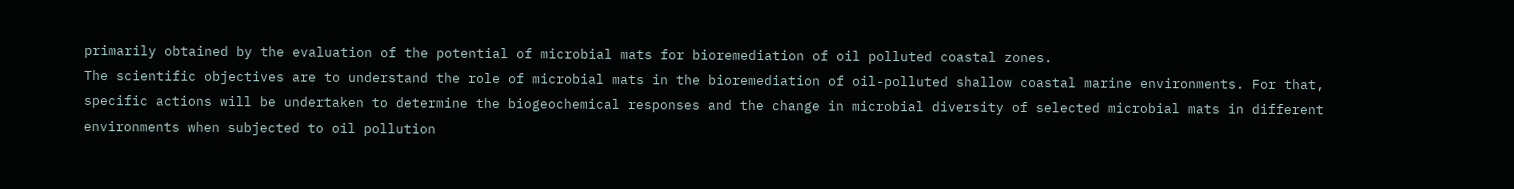primarily obtained by the evaluation of the potential of microbial mats for bioremediation of oil polluted coastal zones.
The scientific objectives are to understand the role of microbial mats in the bioremediation of oil-polluted shallow coastal marine environments. For that, specific actions will be undertaken to determine the biogeochemical responses and the change in microbial diversity of selected microbial mats in different environments when subjected to oil pollution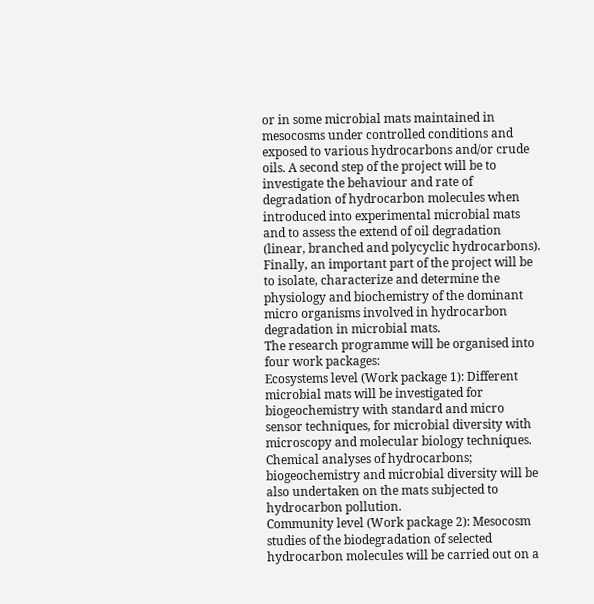or in some microbial mats maintained in mesocosms under controlled conditions and exposed to various hydrocarbons and/or crude oils. A second step of the project will be to investigate the behaviour and rate of degradation of hydrocarbon molecules when introduced into experimental microbial mats and to assess the extend of oil degradation (linear, branched and polycyclic hydrocarbons). Finally, an important part of the project will be to isolate, characterize and determine the physiology and biochemistry of the dominant micro organisms involved in hydrocarbon degradation in microbial mats.
The research programme will be organised into four work packages:
Ecosystems level (Work package 1): Different microbial mats will be investigated for biogeochemistry with standard and micro sensor techniques, for microbial diversity with microscopy and molecular biology techniques. Chemical analyses of hydrocarbons; biogeochemistry and microbial diversity will be also undertaken on the mats subjected to hydrocarbon pollution.
Community level (Work package 2): Mesocosm studies of the biodegradation of selected hydrocarbon molecules will be carried out on a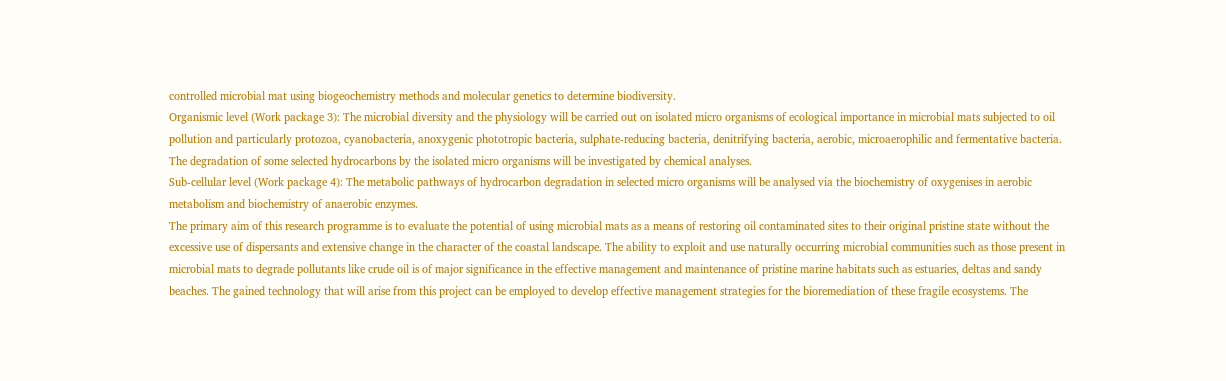controlled microbial mat using biogeochemistry methods and molecular genetics to determine biodiversity.
Organismic level (Work package 3): The microbial diversity and the physiology will be carried out on isolated micro organisms of ecological importance in microbial mats subjected to oil pollution and particularly protozoa, cyanobacteria, anoxygenic phototropic bacteria, sulphate-reducing bacteria, denitrifying bacteria, aerobic, microaerophilic and fermentative bacteria. The degradation of some selected hydrocarbons by the isolated micro organisms will be investigated by chemical analyses.
Sub-cellular level (Work package 4): The metabolic pathways of hydrocarbon degradation in selected micro organisms will be analysed via the biochemistry of oxygenises in aerobic metabolism and biochemistry of anaerobic enzymes.
The primary aim of this research programme is to evaluate the potential of using microbial mats as a means of restoring oil contaminated sites to their original pristine state without the excessive use of dispersants and extensive change in the character of the coastal landscape. The ability to exploit and use naturally occurring microbial communities such as those present in microbial mats to degrade pollutants like crude oil is of major significance in the effective management and maintenance of pristine marine habitats such as estuaries, deltas and sandy beaches. The gained technology that will arise from this project can be employed to develop effective management strategies for the bioremediation of these fragile ecosystems. The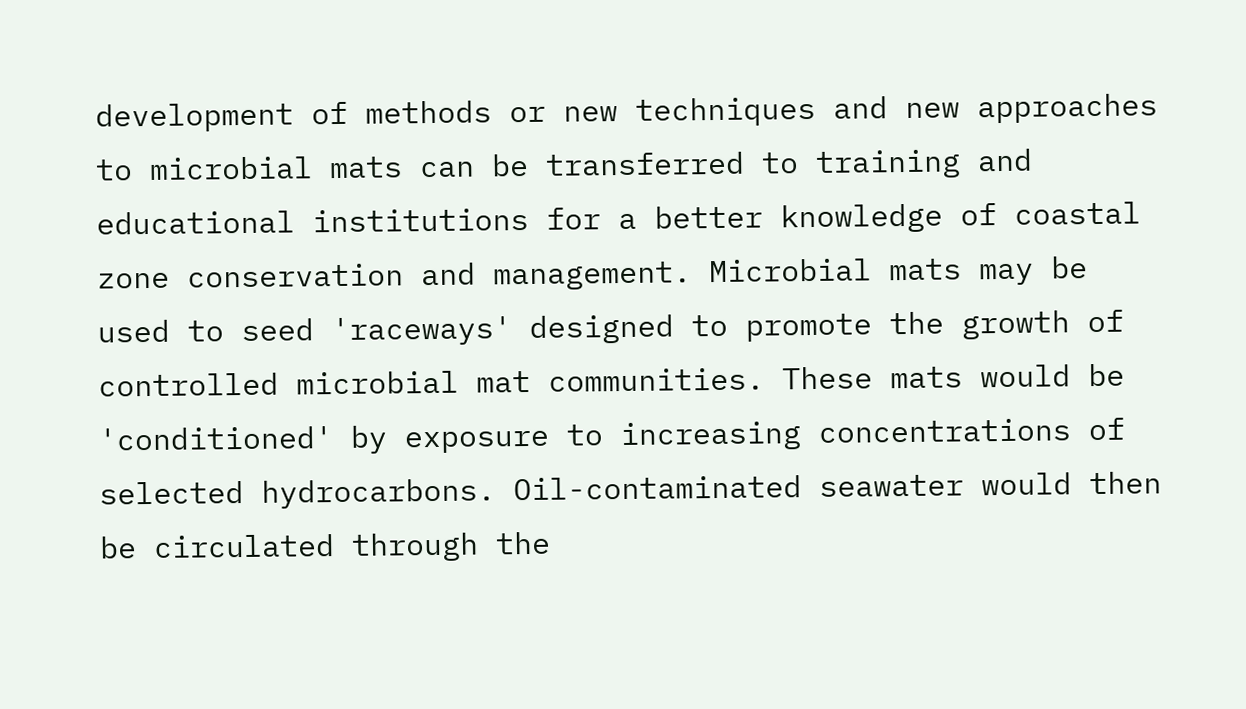development of methods or new techniques and new approaches to microbial mats can be transferred to training and educational institutions for a better knowledge of coastal zone conservation and management. Microbial mats may be used to seed 'raceways' designed to promote the growth of controlled microbial mat communities. These mats would be 'conditioned' by exposure to increasing concentrations of selected hydrocarbons. Oil-contaminated seawater would then be circulated through the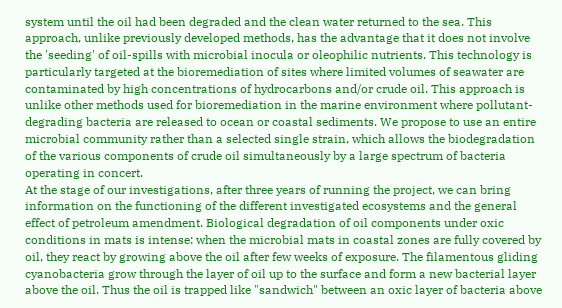system until the oil had been degraded and the clean water returned to the sea. This approach, unlike previously developed methods, has the advantage that it does not involve the 'seeding' of oil-spills with microbial inocula or oleophilic nutrients. This technology is particularly targeted at the bioremediation of sites where limited volumes of seawater are contaminated by high concentrations of hydrocarbons and/or crude oil. This approach is unlike other methods used for bioremediation in the marine environment where pollutant-degrading bacteria are released to ocean or coastal sediments. We propose to use an entire microbial community rather than a selected single strain, which allows the biodegradation of the various components of crude oil simultaneously by a large spectrum of bacteria operating in concert.
At the stage of our investigations, after three years of running the project, we can bring information on the functioning of the different investigated ecosystems and the general effect of petroleum amendment. Biological degradation of oil components under oxic conditions in mats is intense: when the microbial mats in coastal zones are fully covered by oil, they react by growing above the oil after few weeks of exposure. The filamentous gliding cyanobacteria grow through the layer of oil up to the surface and form a new bacterial layer above the oil. Thus the oil is trapped like "sandwich" between an oxic layer of bacteria above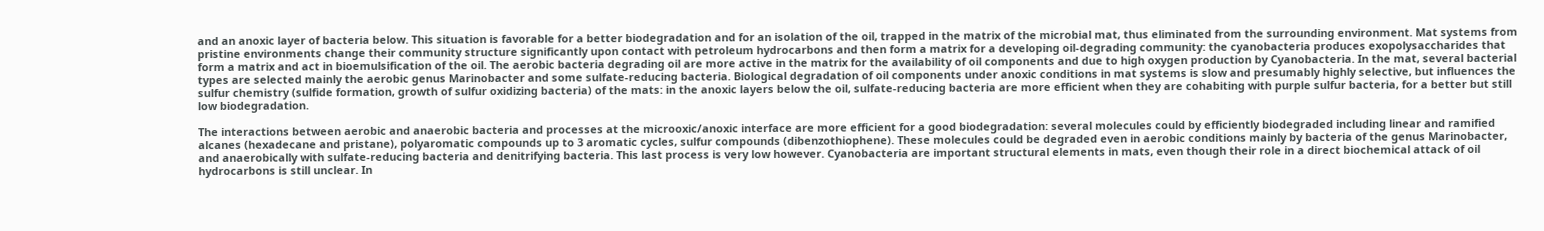and an anoxic layer of bacteria below. This situation is favorable for a better biodegradation and for an isolation of the oil, trapped in the matrix of the microbial mat, thus eliminated from the surrounding environment. Mat systems from pristine environments change their community structure significantly upon contact with petroleum hydrocarbons and then form a matrix for a developing oil-degrading community: the cyanobacteria produces exopolysaccharides that form a matrix and act in bioemulsification of the oil. The aerobic bacteria degrading oil are more active in the matrix for the availability of oil components and due to high oxygen production by Cyanobacteria. In the mat, several bacterial types are selected mainly the aerobic genus Marinobacter and some sulfate-reducing bacteria. Biological degradation of oil components under anoxic conditions in mat systems is slow and presumably highly selective, but influences the sulfur chemistry (sulfide formation, growth of sulfur oxidizing bacteria) of the mats: in the anoxic layers below the oil, sulfate-reducing bacteria are more efficient when they are cohabiting with purple sulfur bacteria, for a better but still low biodegradation.

The interactions between aerobic and anaerobic bacteria and processes at the microoxic/anoxic interface are more efficient for a good biodegradation: several molecules could by efficiently biodegraded including linear and ramified alcanes (hexadecane and pristane), polyaromatic compounds up to 3 aromatic cycles, sulfur compounds (dibenzothiophene). These molecules could be degraded even in aerobic conditions mainly by bacteria of the genus Marinobacter, and anaerobically with sulfate-reducing bacteria and denitrifying bacteria. This last process is very low however. Cyanobacteria are important structural elements in mats, even though their role in a direct biochemical attack of oil hydrocarbons is still unclear. In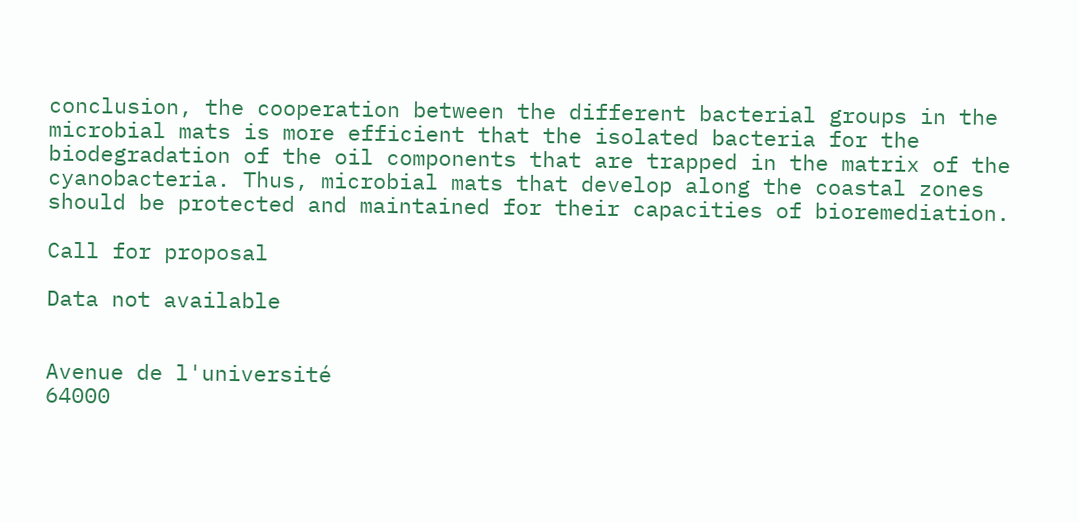conclusion, the cooperation between the different bacterial groups in the microbial mats is more efficient that the isolated bacteria for the biodegradation of the oil components that are trapped in the matrix of the cyanobacteria. Thus, microbial mats that develop along the coastal zones should be protected and maintained for their capacities of bioremediation.

Call for proposal

Data not available


Avenue de l'université
64000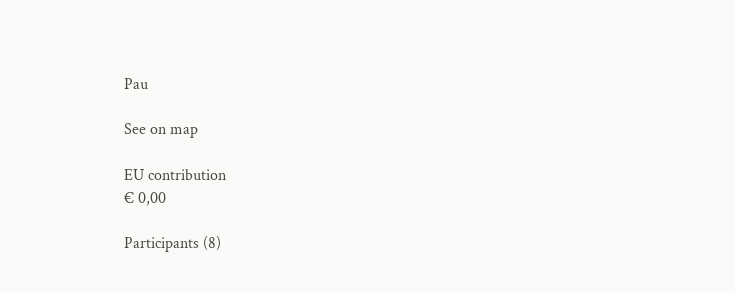Pau

See on map

EU contribution
€ 0,00

Participants (8)